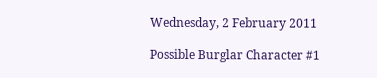Wednesday, 2 February 2011

Possible Burglar Character #1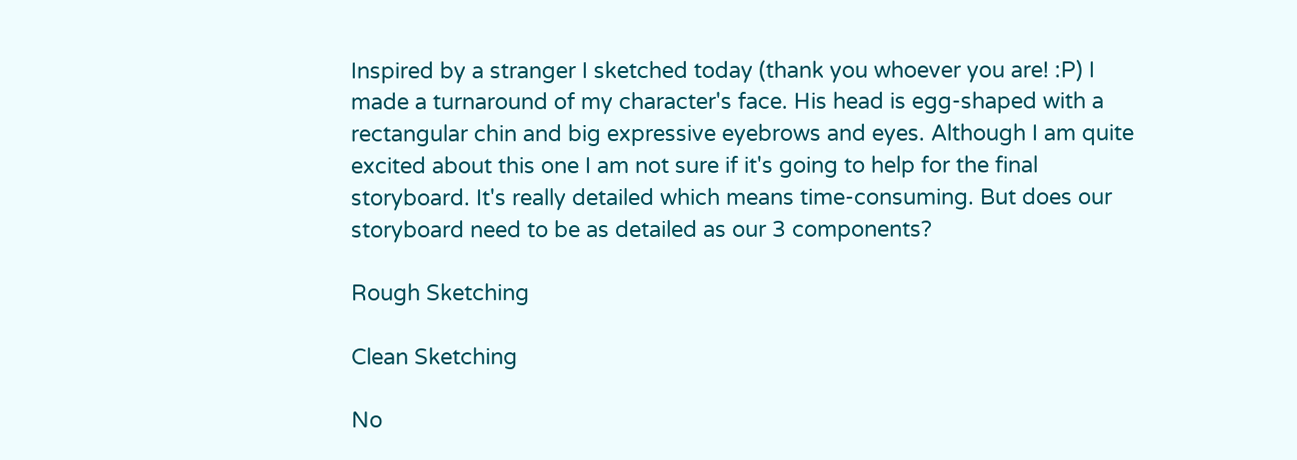Inspired by a stranger I sketched today (thank you whoever you are! :P) I made a turnaround of my character's face. His head is egg-shaped with a rectangular chin and big expressive eyebrows and eyes. Although I am quite excited about this one I am not sure if it's going to help for the final storyboard. It's really detailed which means time-consuming. But does our storyboard need to be as detailed as our 3 components?

Rough Sketching

Clean Sketching

No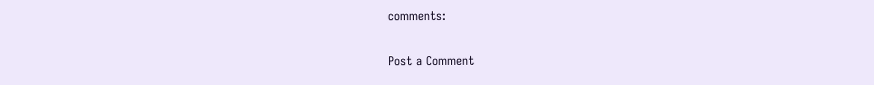comments:

Post a Comment